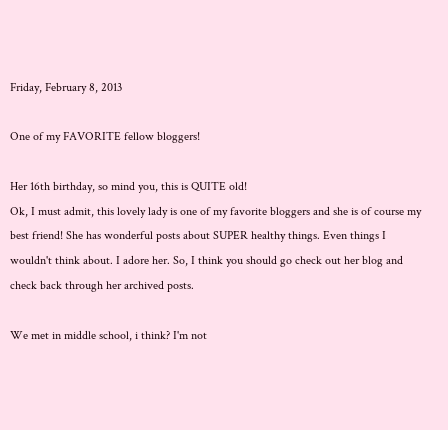Friday, February 8, 2013

One of my FAVORITE fellow bloggers!

Her 16th birthday, so mind you, this is QUITE old!
Ok, I must admit, this lovely lady is one of my favorite bloggers and she is of course my best friend! She has wonderful posts about SUPER healthy things. Even things I wouldn't think about. I adore her. So, I think you should go check out her blog and check back through her archived posts.

We met in middle school, i think? I'm not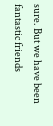sure. But we have been fantastic friends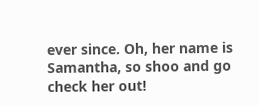ever since. Oh, her name is Samantha, so shoo and go check her out!